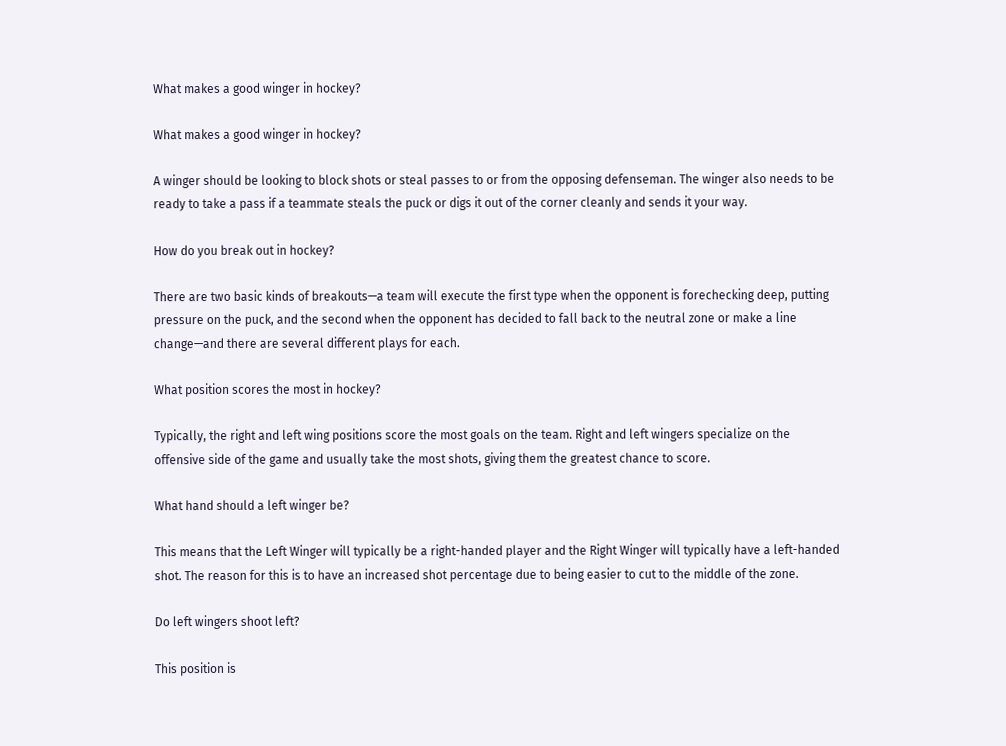What makes a good winger in hockey?

What makes a good winger in hockey?

A winger should be looking to block shots or steal passes to or from the opposing defenseman. The winger also needs to be ready to take a pass if a teammate steals the puck or digs it out of the corner cleanly and sends it your way.

How do you break out in hockey?

There are two basic kinds of breakouts—a team will execute the first type when the opponent is forechecking deep, putting pressure on the puck, and the second when the opponent has decided to fall back to the neutral zone or make a line change—and there are several different plays for each.

What position scores the most in hockey?

Typically, the right and left wing positions score the most goals on the team. Right and left wingers specialize on the offensive side of the game and usually take the most shots, giving them the greatest chance to score.

What hand should a left winger be?

This means that the Left Winger will typically be a right-handed player and the Right Winger will typically have a left-handed shot. The reason for this is to have an increased shot percentage due to being easier to cut to the middle of the zone.

Do left wingers shoot left?

This position is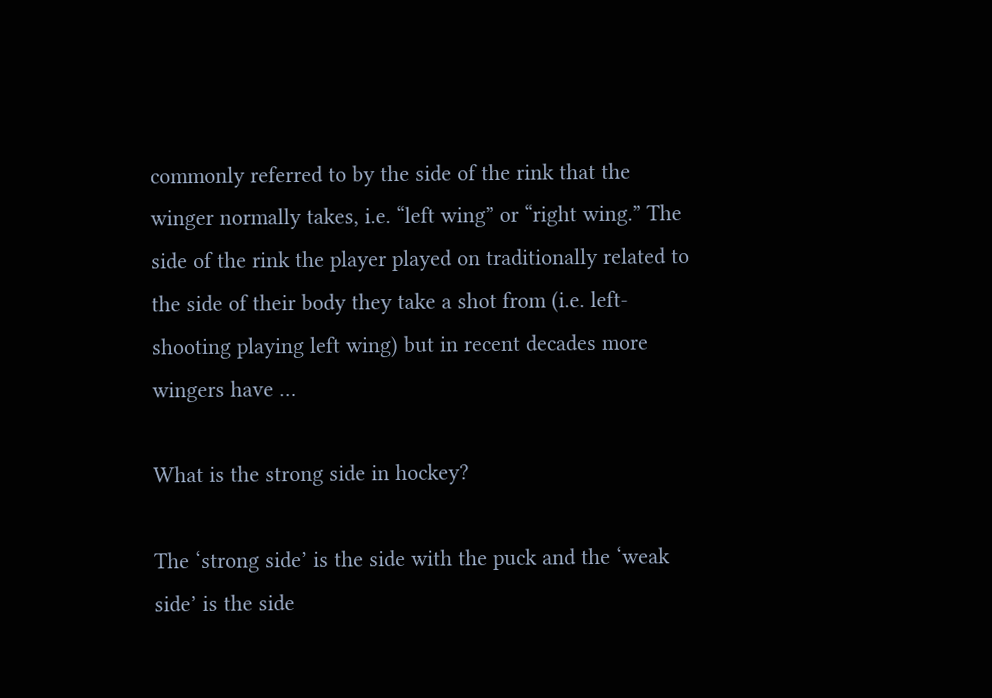commonly referred to by the side of the rink that the winger normally takes, i.e. “left wing” or “right wing.” The side of the rink the player played on traditionally related to the side of their body they take a shot from (i.e. left-shooting playing left wing) but in recent decades more wingers have …

What is the strong side in hockey?

The ‘strong side’ is the side with the puck and the ‘weak side’ is the side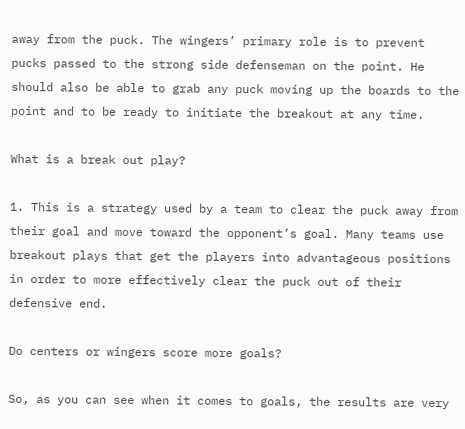away from the puck. The wingers’ primary role is to prevent pucks passed to the strong side defenseman on the point. He should also be able to grab any puck moving up the boards to the point and to be ready to initiate the breakout at any time.

What is a break out play?

1. This is a strategy used by a team to clear the puck away from their goal and move toward the opponent’s goal. Many teams use breakout plays that get the players into advantageous positions in order to more effectively clear the puck out of their defensive end.

Do centers or wingers score more goals?

So, as you can see when it comes to goals, the results are very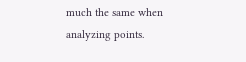much the same when analyzing points.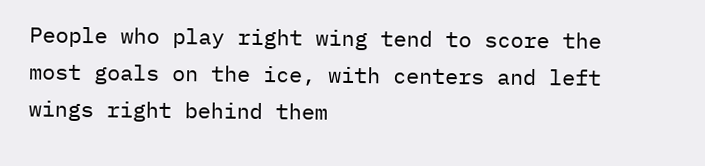People who play right wing tend to score the most goals on the ice, with centers and left wings right behind them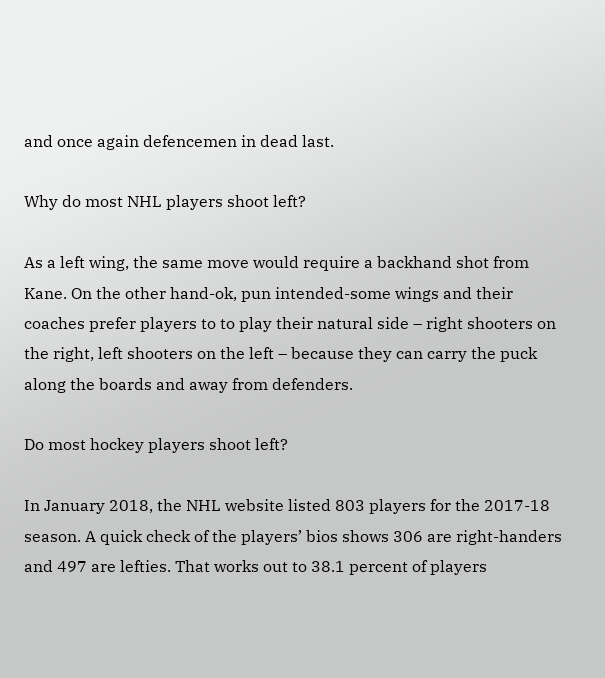and once again defencemen in dead last.

Why do most NHL players shoot left?

As a left wing, the same move would require a backhand shot from Kane. On the other hand-ok, pun intended-some wings and their coaches prefer players to to play their natural side – right shooters on the right, left shooters on the left – because they can carry the puck along the boards and away from defenders.

Do most hockey players shoot left?

In January 2018, the NHL website listed 803 players for the 2017-18 season. A quick check of the players’ bios shows 306 are right-handers and 497 are lefties. That works out to 38.1 percent of players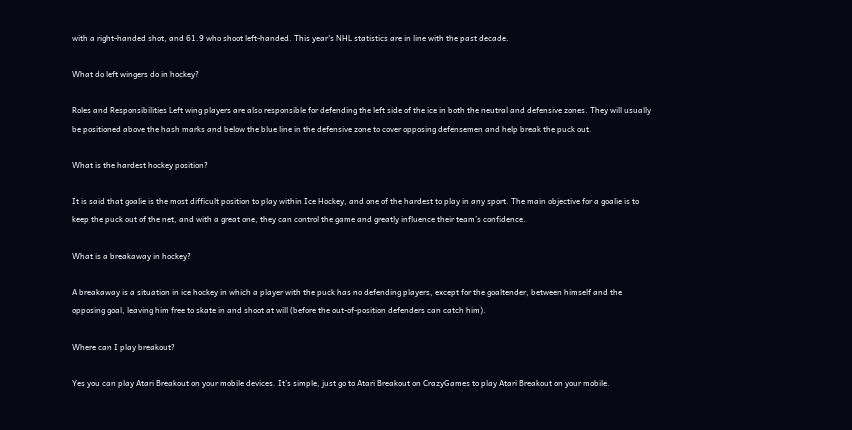with a right-handed shot, and 61.9 who shoot left-handed. This year’s NHL statistics are in line with the past decade.

What do left wingers do in hockey?

Roles and Responsibilities Left wing players are also responsible for defending the left side of the ice in both the neutral and defensive zones. They will usually be positioned above the hash marks and below the blue line in the defensive zone to cover opposing defensemen and help break the puck out.

What is the hardest hockey position?

It is said that goalie is the most difficult position to play within Ice Hockey, and one of the hardest to play in any sport. The main objective for a goalie is to keep the puck out of the net, and with a great one, they can control the game and greatly influence their team’s confidence.

What is a breakaway in hockey?

A breakaway is a situation in ice hockey in which a player with the puck has no defending players, except for the goaltender, between himself and the opposing goal, leaving him free to skate in and shoot at will (before the out-of-position defenders can catch him).

Where can I play breakout?

Yes you can play Atari Breakout on your mobile devices. It’s simple, just go to Atari Breakout on CrazyGames to play Atari Breakout on your mobile.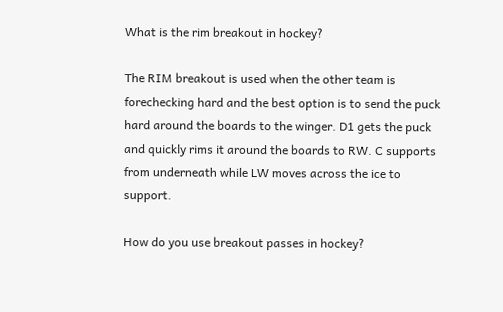What is the rim breakout in hockey?

The RIM breakout is used when the other team is forechecking hard and the best option is to send the puck hard around the boards to the winger. D1 gets the puck and quickly rims it around the boards to RW. C supports from underneath while LW moves across the ice to support.

How do you use breakout passes in hockey?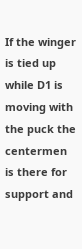If the winger is tied up while D1 is moving with the puck the centermen is there for support and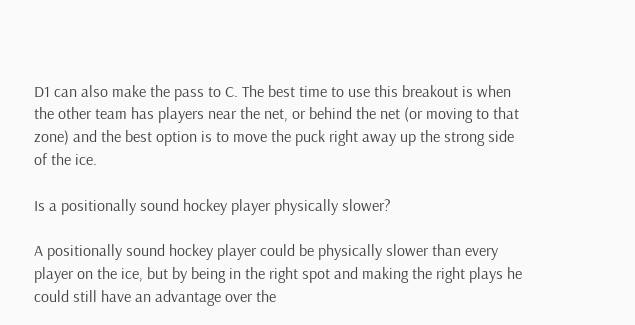D1 can also make the pass to C. The best time to use this breakout is when the other team has players near the net, or behind the net (or moving to that zone) and the best option is to move the puck right away up the strong side of the ice.

Is a positionally sound hockey player physically slower?

A positionally sound hockey player could be physically slower than every player on the ice, but by being in the right spot and making the right plays he could still have an advantage over the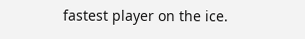fastest player on the ice.